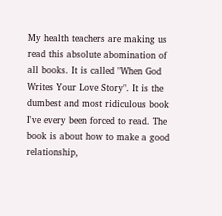My health teachers are making us read this absolute abomination of all books. It is called "When God Writes Your Love Story". It is the dumbest and most ridiculous book I've every been forced to read. The book is about how to make a good relationship,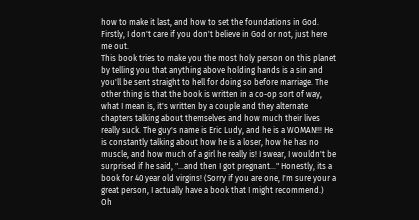how to make it last, and how to set the foundations in God. Firstly, I don't care if you don't believe in God or not, just here me out.
This book tries to make you the most holy person on this planet by telling you that anything above holding hands is a sin and you'll be sent straight to hell for doing so before marriage. The other thing is that the book is written in a co-op sort of way, what I mean is, it's written by a couple and they alternate chapters talking about themselves and how much their lives really suck. The guy's name is Eric Ludy, and he is a WOMAN!!! He is constantly talking about how he is a loser, how he has no muscle, and how much of a girl he really is! I swear, I wouldn't be surprised if he said, "...and then I got pregnant..." Honestly, its a book for 40 year old virgins! (Sorry if you are one, I'm sure your a great person, I actually have a book that I might recommend.)
Oh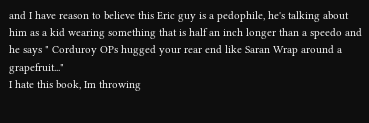and I have reason to believe this Eric guy is a pedophile, he's talking about him as a kid wearing something that is half an inch longer than a speedo and he says " Corduroy OPs hugged your rear end like Saran Wrap around a grapefruit..."
I hate this book, Im throwing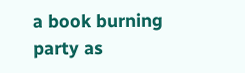a book burning party as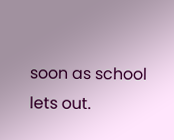soon as school lets out.